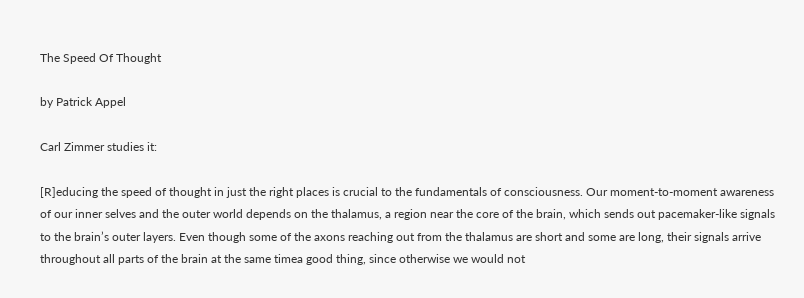The Speed Of Thought

by Patrick Appel

Carl Zimmer studies it:

[R]educing the speed of thought in just the right places is crucial to the fundamentals of consciousness. Our moment-to-moment awareness of our inner selves and the outer world depends on the thalamus, a region near the core of the brain, which sends out pacemaker-like signals to the brain’s outer layers. Even though some of the axons reaching out from the thalamus are short and some are long, their signals arrive throughout all parts of the brain at the same timea good thing, since otherwise we would not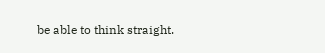be able to think straight.